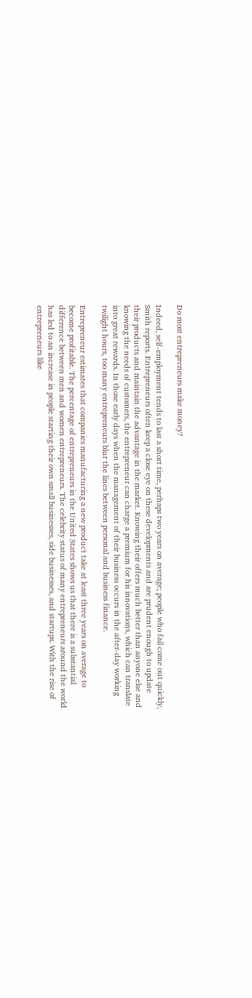Do most entrepreneurs make money?

Indeed, self-employment tends to last a short time, perhaps two years on average; people who fail come out quickly, Smith reports. Entrepreneurs often keep a close eye on these developments and are prudent enough to update their products and maintain the advantage in the market. Knowing their offers much better than anyone else and knowing the needs of customers, the entrepreneur can charge a premium for his innovations, which can translate into great rewards. In those early days when the management of their business occurs in the after-day working twilight hours, too many entrepreneurs blur the lines between personal and business finance.

Entrepreneur estimates that companies manufacturing a new product take at least three years on average to become profitable. The percentage of entrepreneurs in the United States shows us that there is a substantial difference between men and women entrepreneurs. The celebrity status of many entrepreneurs around the world has led to an increase in people starting their own small businesses, side businesses, and startups. With the rise of entrepreneurs like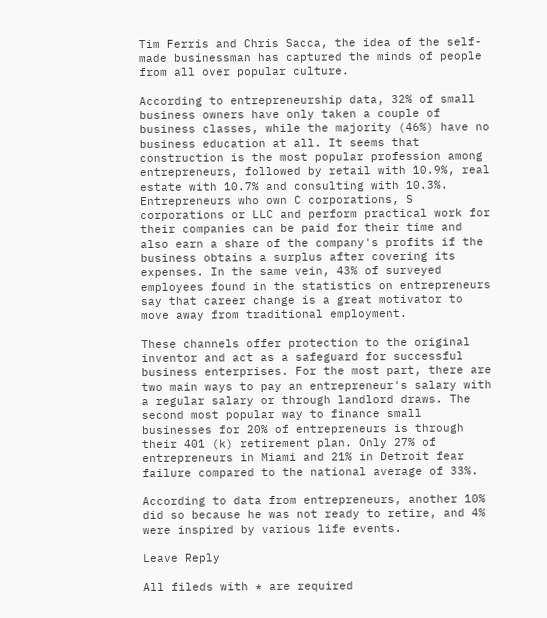Tim Ferris and Chris Sacca, the idea of the self-made businessman has captured the minds of people from all over popular culture.

According to entrepreneurship data, 32% of small business owners have only taken a couple of business classes, while the majority (46%) have no business education at all. It seems that construction is the most popular profession among entrepreneurs, followed by retail with 10.9%, real estate with 10.7% and consulting with 10.3%. Entrepreneurs who own C corporations, S corporations or LLC and perform practical work for their companies can be paid for their time and also earn a share of the company's profits if the business obtains a surplus after covering its expenses. In the same vein, 43% of surveyed employees found in the statistics on entrepreneurs say that career change is a great motivator to move away from traditional employment.

These channels offer protection to the original inventor and act as a safeguard for successful business enterprises. For the most part, there are two main ways to pay an entrepreneur's salary with a regular salary or through landlord draws. The second most popular way to finance small businesses for 20% of entrepreneurs is through their 401 (k) retirement plan. Only 27% of entrepreneurs in Miami and 21% in Detroit fear failure compared to the national average of 33%.

According to data from entrepreneurs, another 10% did so because he was not ready to retire, and 4% were inspired by various life events.

Leave Reply

All fileds with * are required